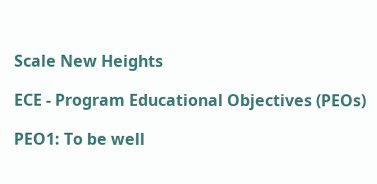Scale New Heights

ECE - Program Educational Objectives (PEOs)

PEO1: To be well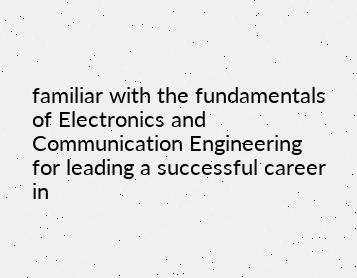familiar with the fundamentals of Electronics and Communication Engineering for leading a successful career in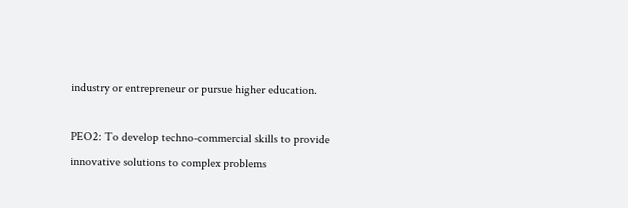industry or entrepreneur or pursue higher education.

PEO2: To develop techno-commercial skills to provide innovative solutions to complex problems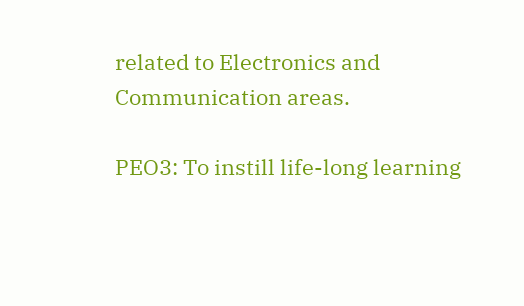related to Electronics and Communication areas.

PEO3: To instill life-long learning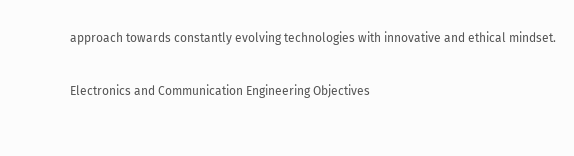approach towards constantly evolving technologies with innovative and ethical mindset.

Electronics and Communication Engineering Objectives